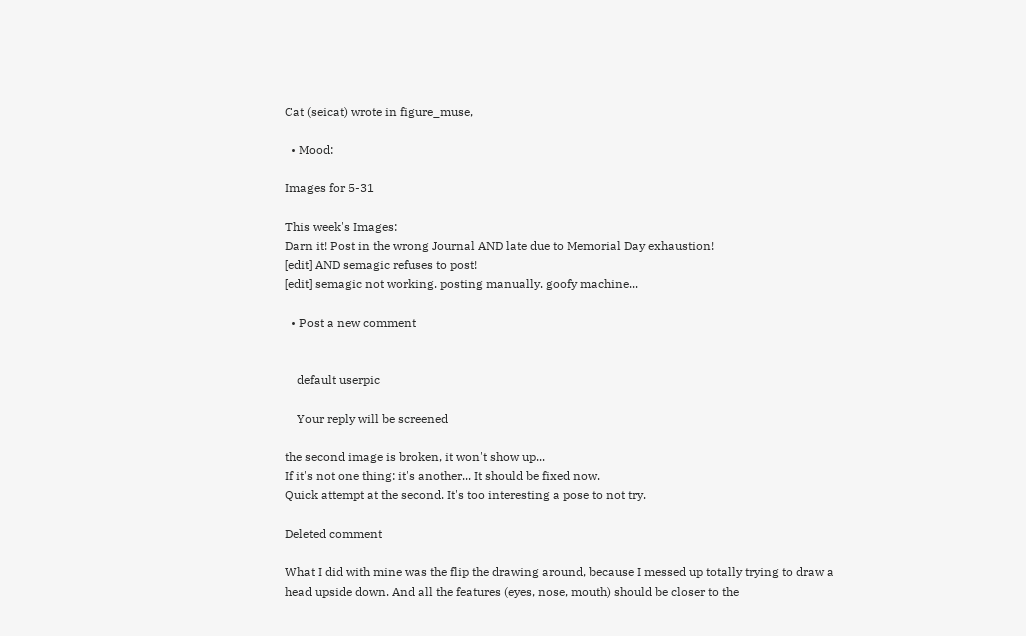Cat (seicat) wrote in figure_muse,

  • Mood:

Images for 5-31

This week's Images:
Darn it! Post in the wrong Journal AND late due to Memorial Day exhaustion!
[edit] AND semagic refuses to post!
[edit] semagic not working. posting manually. goofy machine...

  • Post a new comment


    default userpic

    Your reply will be screened

the second image is broken, it won't show up...
If it's not one thing: it's another... It should be fixed now.
Quick attempt at the second. It's too interesting a pose to not try.

Deleted comment

What I did with mine was the flip the drawing around, because I messed up totally trying to draw a head upside down. And all the features (eyes, nose, mouth) should be closer to the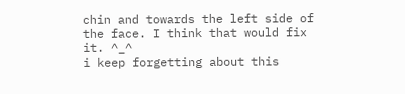chin and towards the left side of the face. I think that would fix it. ^_^
i keep forgetting about this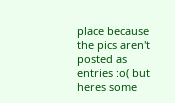place because the pics aren't posted as entries :o( but heres some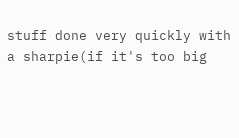stuff done very quickly with a sharpie(if it's too big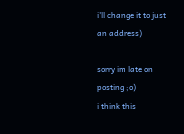i'll change it to just an address)

sorry im late on posting ;o)
i think this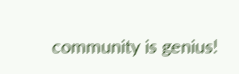community is genius!